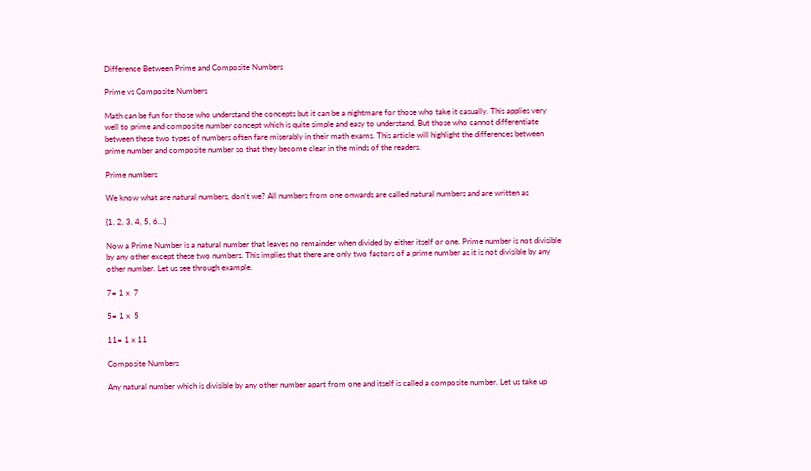Difference Between Prime and Composite Numbers

Prime vs Composite Numbers

Math can be fun for those who understand the concepts but it can be a nightmare for those who take it casually. This applies very well to prime and composite number concept which is quite simple and easy to understand. But those who cannot differentiate between these two types of numbers often fare miserably in their math exams. This article will highlight the differences between prime number and composite number so that they become clear in the minds of the readers.

Prime numbers

We know what are natural numbers, don’t we? All numbers from one onwards are called natural numbers and are written as

{1, 2, 3, 4, 5, 6…}

Now a Prime Number is a natural number that leaves no remainder when divided by either itself or one. Prime number is not divisible by any other except these two numbers. This implies that there are only two factors of a prime number as it is not divisible by any other number. Let us see through example.

7= 1 x  7

5= 1 x  5

11= 1 x 11

Composite Numbers

Any natural number which is divisible by any other number apart from one and itself is called a composite number. Let us take up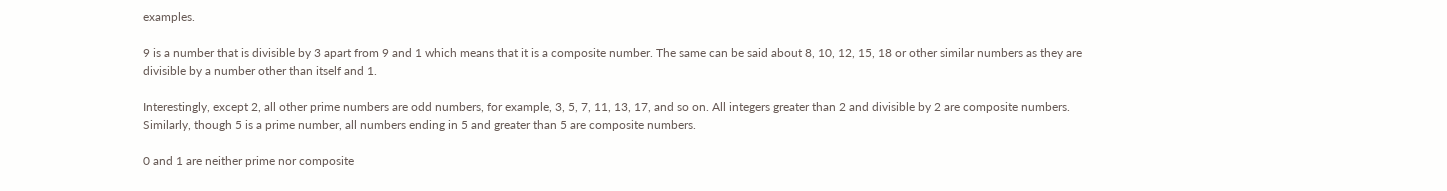examples.

9 is a number that is divisible by 3 apart from 9 and 1 which means that it is a composite number. The same can be said about 8, 10, 12, 15, 18 or other similar numbers as they are divisible by a number other than itself and 1.

Interestingly, except 2, all other prime numbers are odd numbers, for example, 3, 5, 7, 11, 13, 17, and so on. All integers greater than 2 and divisible by 2 are composite numbers. Similarly, though 5 is a prime number, all numbers ending in 5 and greater than 5 are composite numbers.

0 and 1 are neither prime nor composite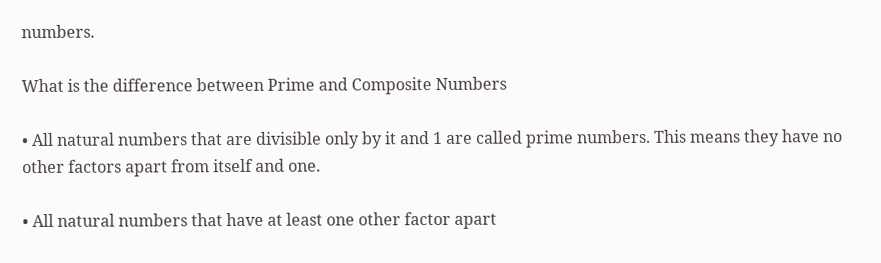numbers.

What is the difference between Prime and Composite Numbers

• All natural numbers that are divisible only by it and 1 are called prime numbers. This means they have no other factors apart from itself and one.

• All natural numbers that have at least one other factor apart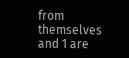from themselves and 1 are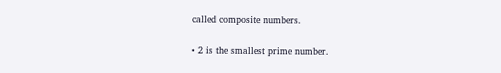called composite numbers.

• 2 is the smallest prime number.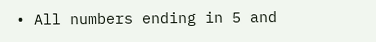• All numbers ending in 5 and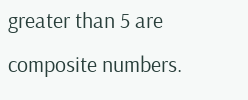greater than 5 are composite numbers.